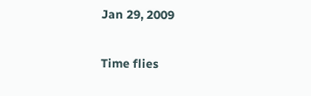Jan 29, 2009

Time flies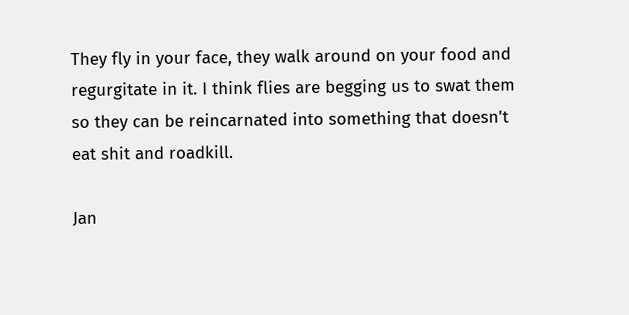They fly in your face, they walk around on your food and regurgitate in it. I think flies are begging us to swat them so they can be reincarnated into something that doesn't eat shit and roadkill.

Jan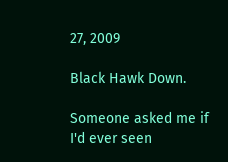27, 2009

Black Hawk Down.

Someone asked me if I'd ever seen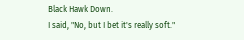Black Hawk Down.
I said, "No, but I bet it's really soft."